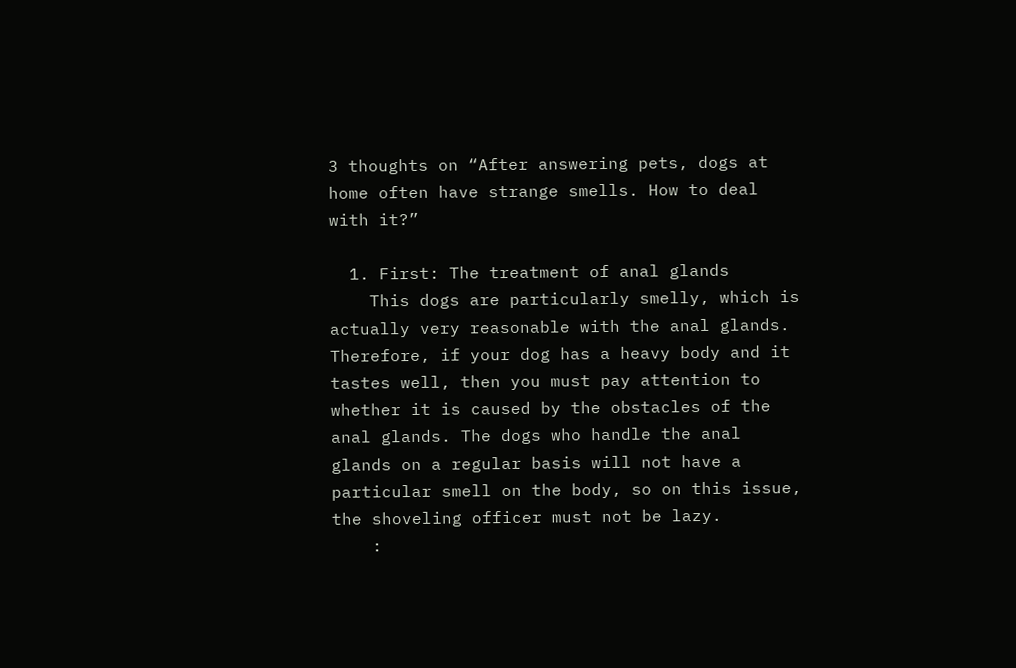3 thoughts on “After answering pets, dogs at home often have strange smells. How to deal with it?”

  1. First: The treatment of anal glands
    This dogs are particularly smelly, which is actually very reasonable with the anal glands. Therefore, if your dog has a heavy body and it tastes well, then you must pay attention to whether it is caused by the obstacles of the anal glands. The dogs who handle the anal glands on a regular basis will not have a particular smell on the body, so on this issue, the shoveling officer must not be lazy.
    :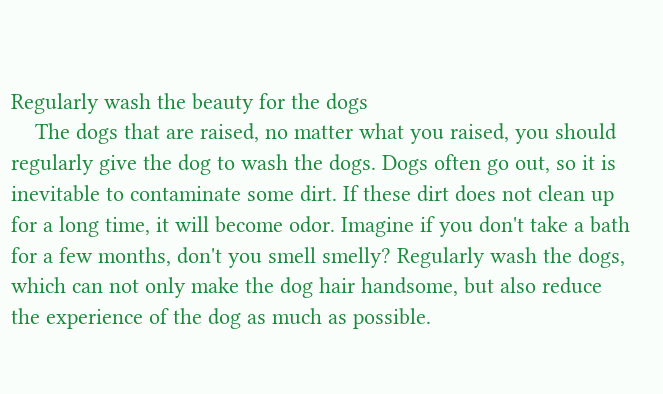Regularly wash the beauty for the dogs
    The dogs that are raised, no matter what you raised, you should regularly give the dog to wash the dogs. Dogs often go out, so it is inevitable to contaminate some dirt. If these dirt does not clean up for a long time, it will become odor. Imagine if you don't take a bath for a few months, don't you smell smelly? Regularly wash the dogs, which can not only make the dog hair handsome, but also reduce the experience of the dog as much as possible.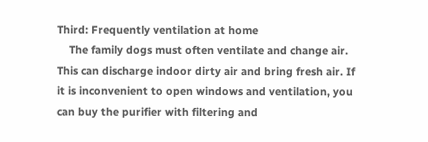Third: Frequently ventilation at home
    The family dogs must often ventilate and change air. This can discharge indoor dirty air and bring fresh air. If it is inconvenient to open windows and ventilation, you can buy the purifier with filtering and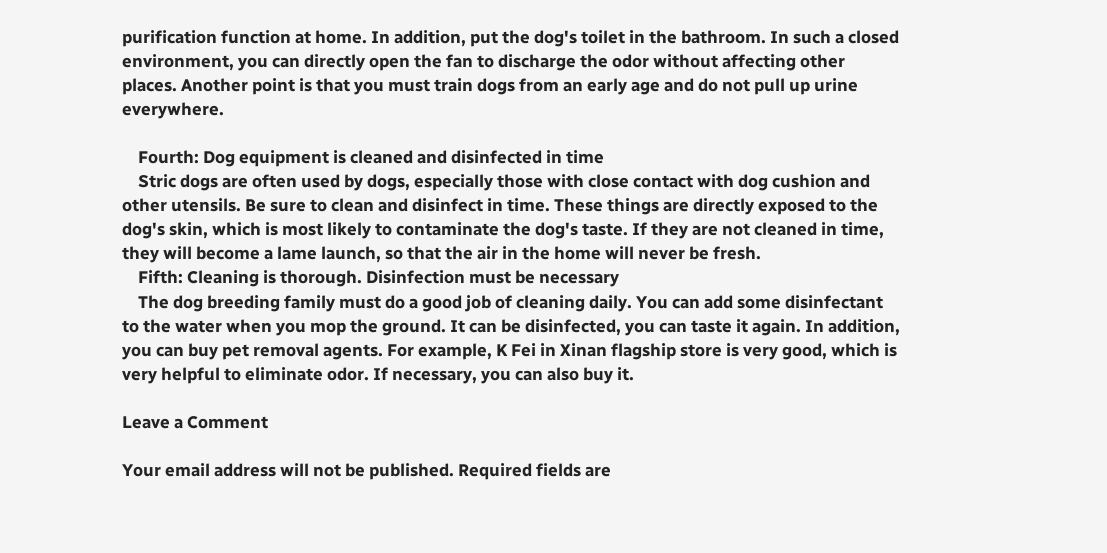purification function at home. In addition, put the dog's toilet in the bathroom. In such a closed environment, you can directly open the fan to discharge the odor without affecting other places. Another point is that you must train dogs from an early age and do not pull up urine everywhere.

    Fourth: Dog equipment is cleaned and disinfected in time
    Stric dogs are often used by dogs, especially those with close contact with dog cushion and other utensils. Be sure to clean and disinfect in time. These things are directly exposed to the dog's skin, which is most likely to contaminate the dog's taste. If they are not cleaned in time, they will become a lame launch, so that the air in the home will never be fresh.
    Fifth: Cleaning is thorough. Disinfection must be necessary
    The dog breeding family must do a good job of cleaning daily. You can add some disinfectant to the water when you mop the ground. It can be disinfected, you can taste it again. In addition, you can buy pet removal agents. For example, K Fei in Xinan flagship store is very good, which is very helpful to eliminate odor. If necessary, you can also buy it.

Leave a Comment

Your email address will not be published. Required fields are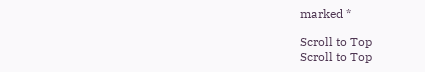marked *

Scroll to Top
Scroll to Top